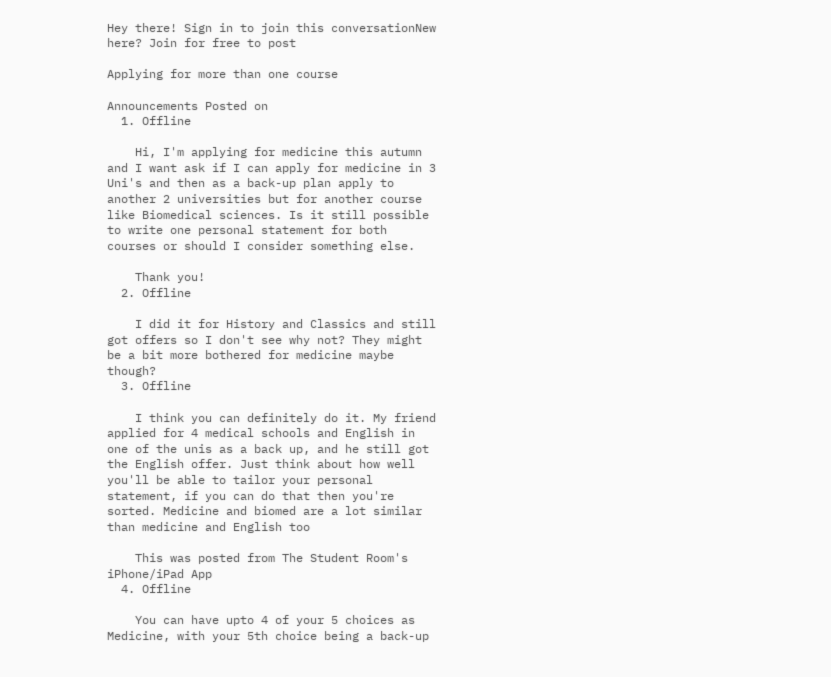Hey there! Sign in to join this conversationNew here? Join for free to post

Applying for more than one course

Announcements Posted on
  1. Offline

    Hi, I'm applying for medicine this autumn and I want ask if I can apply for medicine in 3 Uni's and then as a back-up plan apply to another 2 universities but for another course like Biomedical sciences. Is it still possible to write one personal statement for both courses or should I consider something else.

    Thank you!
  2. Offline

    I did it for History and Classics and still got offers so I don't see why not? They might be a bit more bothered for medicine maybe though?
  3. Offline

    I think you can definitely do it. My friend applied for 4 medical schools and English in one of the unis as a back up, and he still got the English offer. Just think about how well you'll be able to tailor your personal statement, if you can do that then you're sorted. Medicine and biomed are a lot similar than medicine and English too

    This was posted from The Student Room's iPhone/iPad App
  4. Offline

    You can have upto 4 of your 5 choices as Medicine, with your 5th choice being a back-up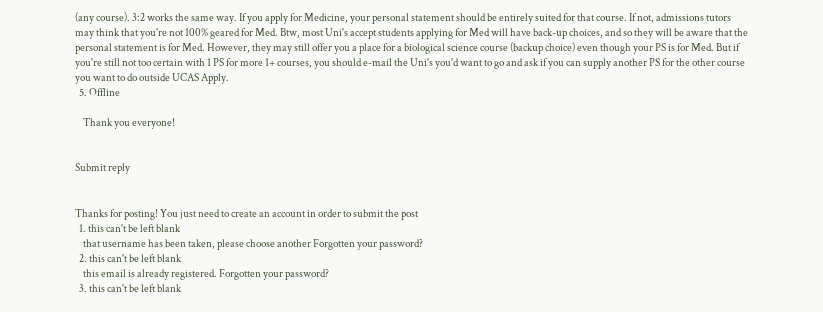(any course). 3:2 works the same way. If you apply for Medicine, your personal statement should be entirely suited for that course. If not, admissions tutors may think that you're not 100% geared for Med. Btw, most Uni's accept students applying for Med will have back-up choices, and so they will be aware that the personal statement is for Med. However, they may still offer you a place for a biological science course (backup choice) even though your PS is for Med. But if you're still not too certain with 1 PS for more 1+ courses, you should e-mail the Uni's you'd want to go and ask if you can supply another PS for the other course you want to do outside UCAS Apply.
  5. Offline

    Thank you everyone!


Submit reply


Thanks for posting! You just need to create an account in order to submit the post
  1. this can't be left blank
    that username has been taken, please choose another Forgotten your password?
  2. this can't be left blank
    this email is already registered. Forgotten your password?
  3. this can't be left blank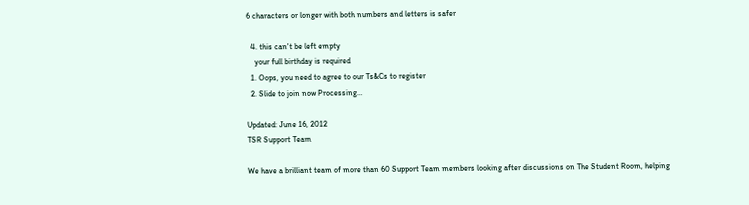6 characters or longer with both numbers and letters is safer

  4. this can't be left empty
    your full birthday is required
  1. Oops, you need to agree to our Ts&Cs to register
  2. Slide to join now Processing…

Updated: June 16, 2012
TSR Support Team

We have a brilliant team of more than 60 Support Team members looking after discussions on The Student Room, helping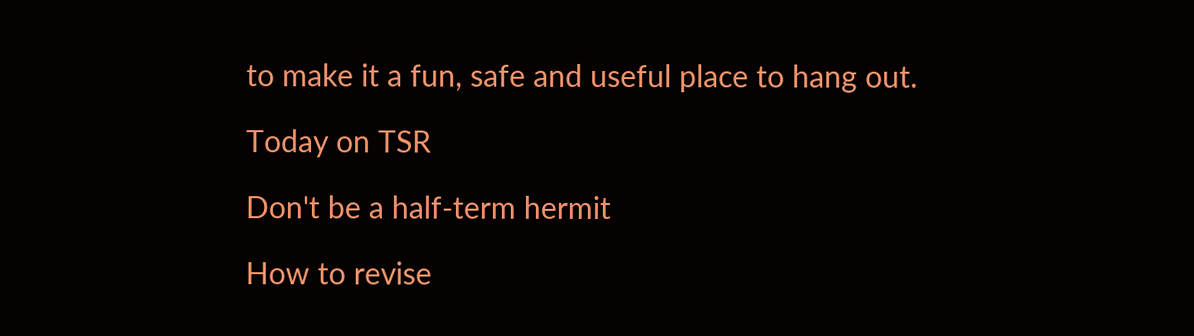to make it a fun, safe and useful place to hang out.

Today on TSR

Don't be a half-term hermit

How to revise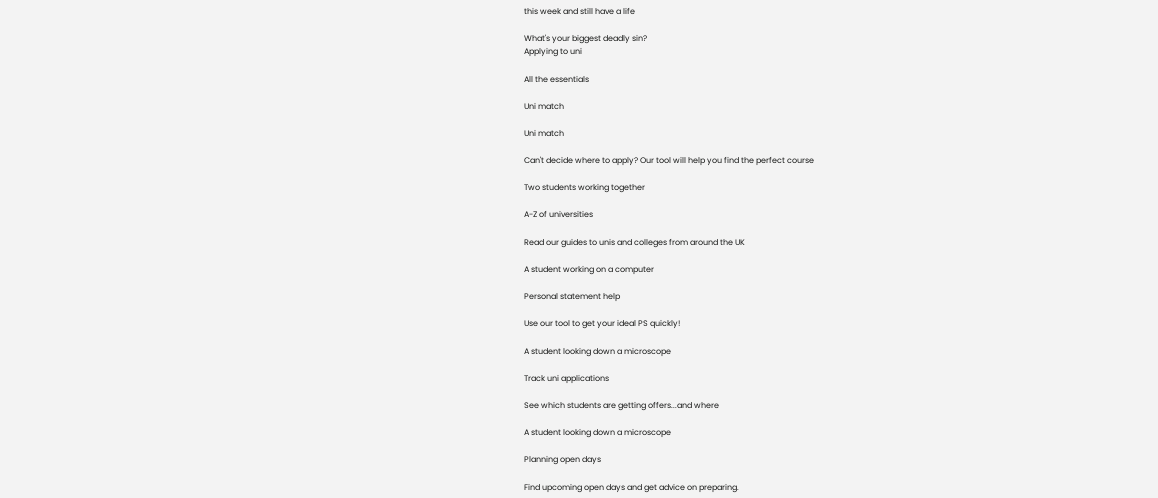this week and still have a life

What's your biggest deadly sin?
Applying to uni

All the essentials

Uni match

Uni match

Can't decide where to apply? Our tool will help you find the perfect course

Two students working together

A-Z of universities

Read our guides to unis and colleges from around the UK

A student working on a computer

Personal statement help

Use our tool to get your ideal PS quickly!

A student looking down a microscope

Track uni applications

See which students are getting offers...and where

A student looking down a microscope

Planning open days

Find upcoming open days and get advice on preparing.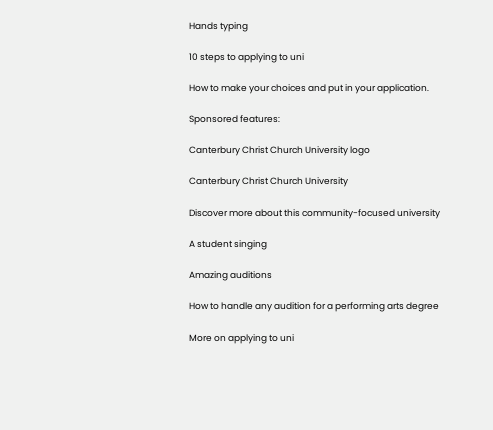Hands typing

10 steps to applying to uni

How to make your choices and put in your application.

Sponsored features:

Canterbury Christ Church University logo

Canterbury Christ Church University

Discover more about this community-focused university

A student singing

Amazing auditions

How to handle any audition for a performing arts degree

More on applying to uni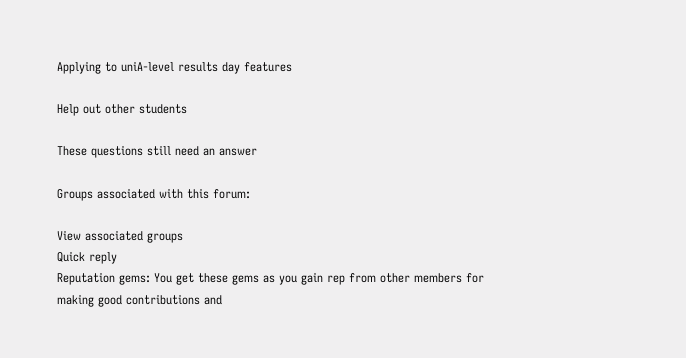Applying to uniA-level results day features

Help out other students

These questions still need an answer

Groups associated with this forum:

View associated groups
Quick reply
Reputation gems: You get these gems as you gain rep from other members for making good contributions and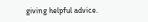giving helpful advice.